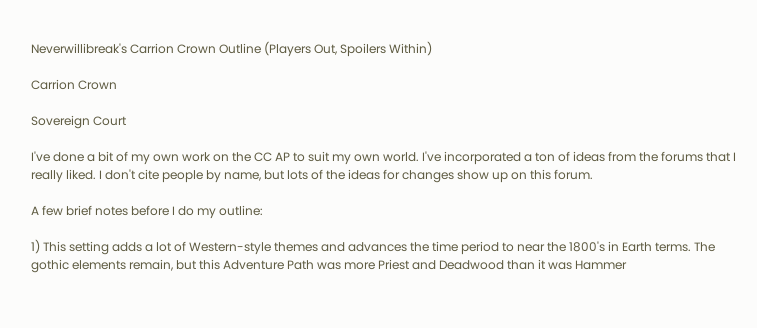Neverwillibreak's Carrion Crown Outline (Players Out, Spoilers Within)

Carrion Crown

Sovereign Court

I've done a bit of my own work on the CC AP to suit my own world. I've incorporated a ton of ideas from the forums that I really liked. I don't cite people by name, but lots of the ideas for changes show up on this forum.

A few brief notes before I do my outline:

1) This setting adds a lot of Western-style themes and advances the time period to near the 1800's in Earth terms. The gothic elements remain, but this Adventure Path was more Priest and Deadwood than it was Hammer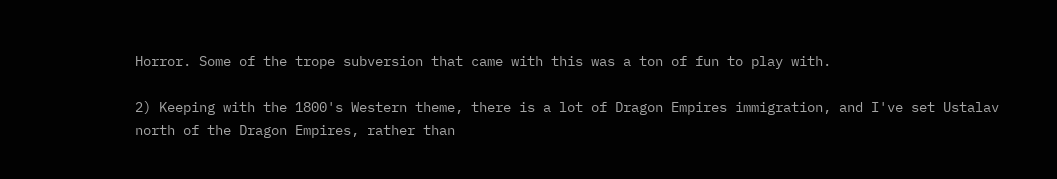Horror. Some of the trope subversion that came with this was a ton of fun to play with.

2) Keeping with the 1800's Western theme, there is a lot of Dragon Empires immigration, and I've set Ustalav north of the Dragon Empires, rather than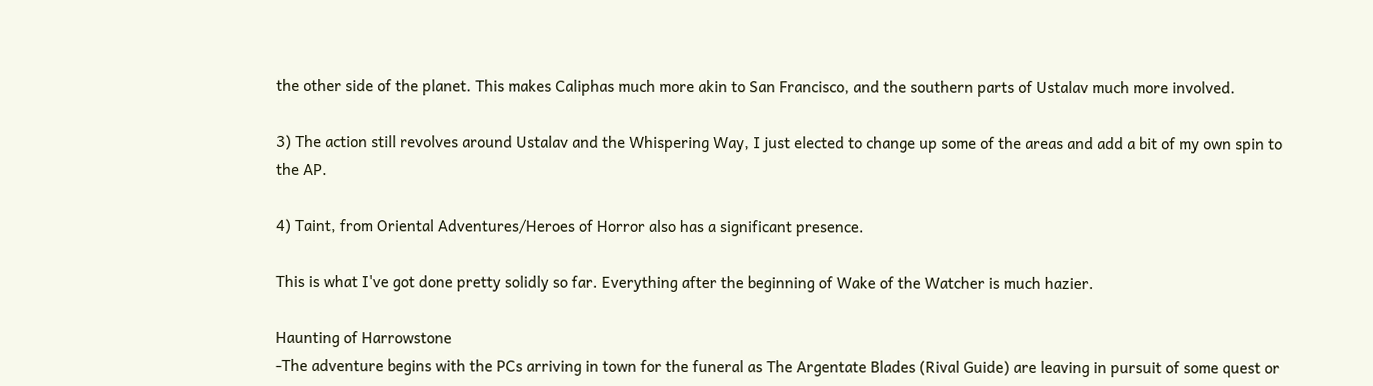the other side of the planet. This makes Caliphas much more akin to San Francisco, and the southern parts of Ustalav much more involved.

3) The action still revolves around Ustalav and the Whispering Way, I just elected to change up some of the areas and add a bit of my own spin to the AP.

4) Taint, from Oriental Adventures/Heroes of Horror also has a significant presence.

This is what I've got done pretty solidly so far. Everything after the beginning of Wake of the Watcher is much hazier.

Haunting of Harrowstone
-The adventure begins with the PCs arriving in town for the funeral as The Argentate Blades (Rival Guide) are leaving in pursuit of some quest or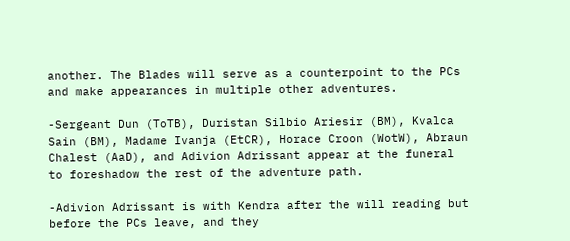another. The Blades will serve as a counterpoint to the PCs and make appearances in multiple other adventures.

-Sergeant Dun (ToTB), Duristan Silbio Ariesir (BM), Kvalca Sain (BM), Madame Ivanja (EtCR), Horace Croon (WotW), Abraun Chalest (AaD), and Adivion Adrissant appear at the funeral to foreshadow the rest of the adventure path.

-Adivion Adrissant is with Kendra after the will reading but before the PCs leave, and they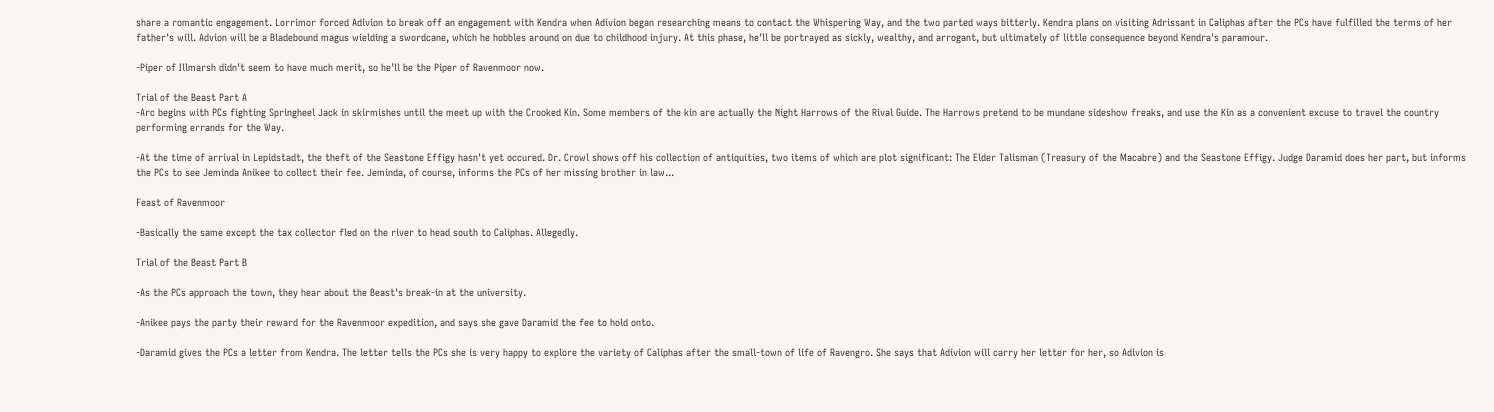share a romantic engagement. Lorrimor forced Adivion to break off an engagement with Kendra when Adivion began researching means to contact the Whispering Way, and the two parted ways bitterly. Kendra plans on visiting Adrissant in Caliphas after the PCs have fulfilled the terms of her father's will. Advion will be a Bladebound magus wielding a swordcane, which he hobbles around on due to childhood injury. At this phase, he'll be portrayed as sickly, wealthy, and arrogant, but ultimately of little consequence beyond Kendra's paramour.

-Piper of Illmarsh didn't seem to have much merit, so he'll be the Piper of Ravenmoor now.

Trial of the Beast Part A
-Arc begins with PCs fighting Springheel Jack in skirmishes until the meet up with the Crooked Kin. Some members of the kin are actually the Night Harrows of the Rival Guide. The Harrows pretend to be mundane sideshow freaks, and use the Kin as a convenient excuse to travel the country performing errands for the Way.

-At the time of arrival in Lepidstadt, the theft of the Seastone Effigy hasn't yet occured. Dr. Crowl shows off his collection of antiquities, two items of which are plot significant: The Elder Talisman (Treasury of the Macabre) and the Seastone Effigy. Judge Daramid does her part, but informs the PCs to see Jeminda Anikee to collect their fee. Jeminda, of course, informs the PCs of her missing brother in law...

Feast of Ravenmoor

-Basically the same except the tax collector fled on the river to head south to Caliphas. Allegedly.

Trial of the Beast Part B

-As the PCs approach the town, they hear about the Beast's break-in at the university.

-Anikee pays the party their reward for the Ravenmoor expedition, and says she gave Daramid the fee to hold onto.

-Daramid gives the PCs a letter from Kendra. The letter tells the PCs she is very happy to explore the variety of Caliphas after the small-town of life of Ravengro. She says that Adivion will carry her letter for her, so Adivion is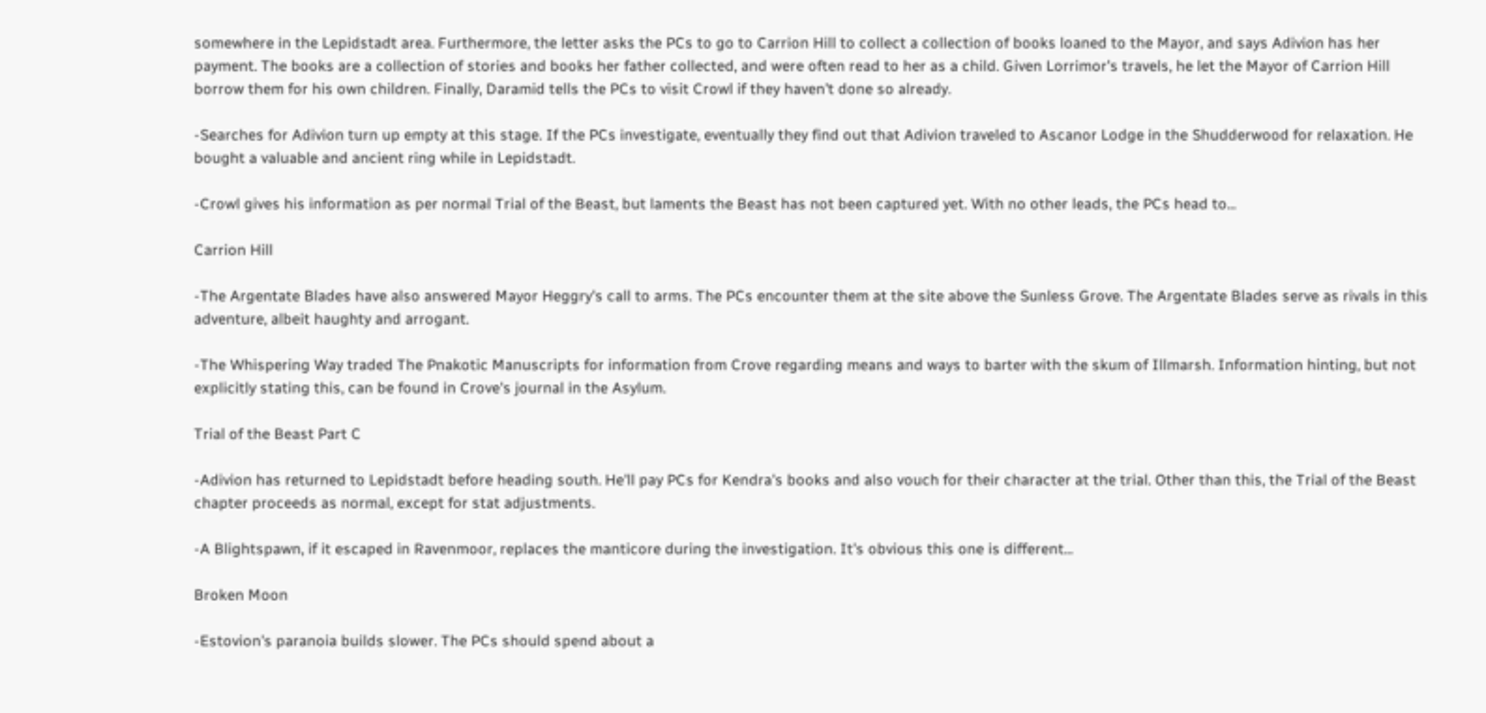somewhere in the Lepidstadt area. Furthermore, the letter asks the PCs to go to Carrion Hill to collect a collection of books loaned to the Mayor, and says Adivion has her payment. The books are a collection of stories and books her father collected, and were often read to her as a child. Given Lorrimor's travels, he let the Mayor of Carrion Hill borrow them for his own children. Finally, Daramid tells the PCs to visit Crowl if they haven't done so already.

-Searches for Adivion turn up empty at this stage. If the PCs investigate, eventually they find out that Adivion traveled to Ascanor Lodge in the Shudderwood for relaxation. He bought a valuable and ancient ring while in Lepidstadt.

-Crowl gives his information as per normal Trial of the Beast, but laments the Beast has not been captured yet. With no other leads, the PCs head to...

Carrion Hill

-The Argentate Blades have also answered Mayor Heggry's call to arms. The PCs encounter them at the site above the Sunless Grove. The Argentate Blades serve as rivals in this adventure, albeit haughty and arrogant.

-The Whispering Way traded The Pnakotic Manuscripts for information from Crove regarding means and ways to barter with the skum of Illmarsh. Information hinting, but not explicitly stating this, can be found in Crove's journal in the Asylum.

Trial of the Beast Part C

-Adivion has returned to Lepidstadt before heading south. He'll pay PCs for Kendra's books and also vouch for their character at the trial. Other than this, the Trial of the Beast chapter proceeds as normal, except for stat adjustments.

-A Blightspawn, if it escaped in Ravenmoor, replaces the manticore during the investigation. It's obvious this one is different...

Broken Moon

-Estovion's paranoia builds slower. The PCs should spend about a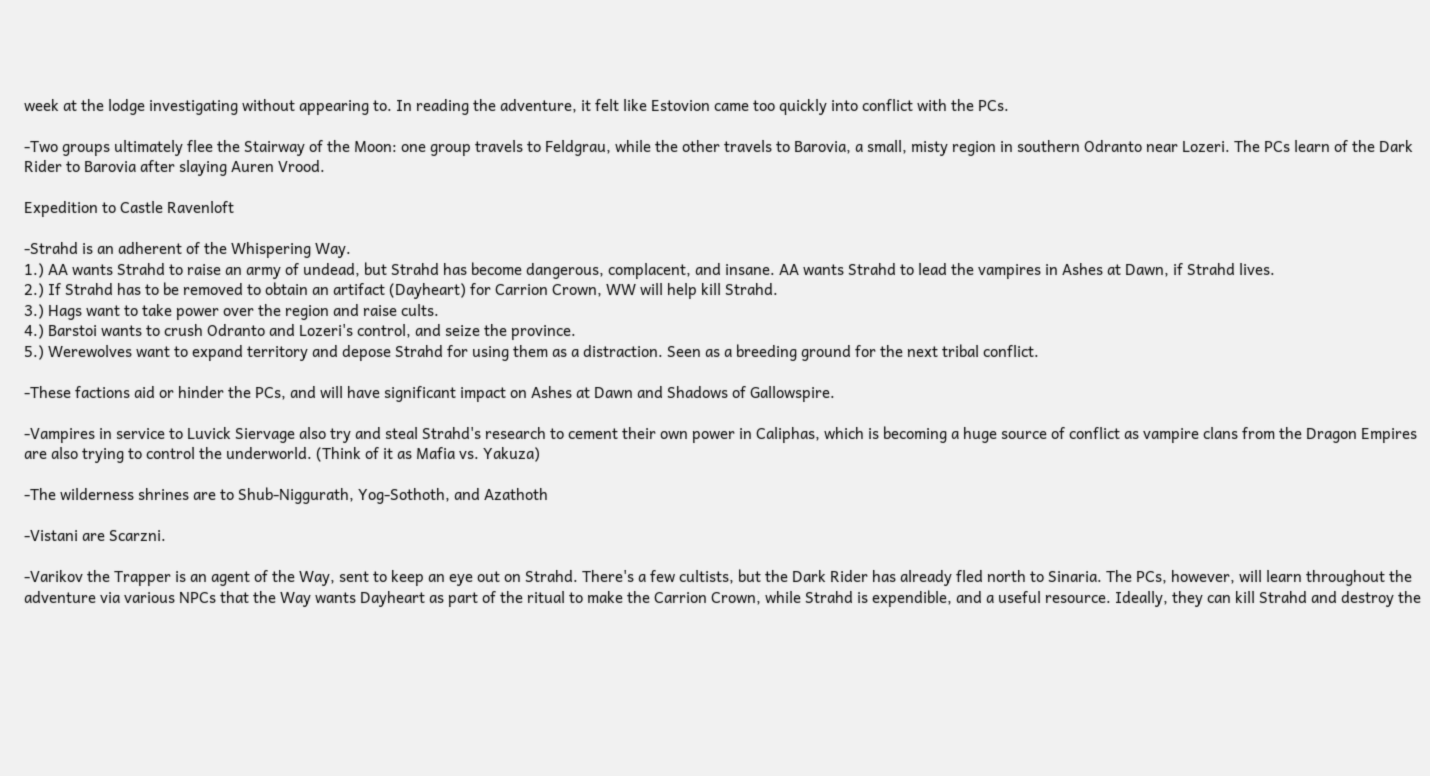week at the lodge investigating without appearing to. In reading the adventure, it felt like Estovion came too quickly into conflict with the PCs.

-Two groups ultimately flee the Stairway of the Moon: one group travels to Feldgrau, while the other travels to Barovia, a small, misty region in southern Odranto near Lozeri. The PCs learn of the Dark Rider to Barovia after slaying Auren Vrood.

Expedition to Castle Ravenloft

-Strahd is an adherent of the Whispering Way.
1.) AA wants Strahd to raise an army of undead, but Strahd has become dangerous, complacent, and insane. AA wants Strahd to lead the vampires in Ashes at Dawn, if Strahd lives.
2.) If Strahd has to be removed to obtain an artifact (Dayheart) for Carrion Crown, WW will help kill Strahd.
3.) Hags want to take power over the region and raise cults.
4.) Barstoi wants to crush Odranto and Lozeri's control, and seize the province.
5.) Werewolves want to expand territory and depose Strahd for using them as a distraction. Seen as a breeding ground for the next tribal conflict.

-These factions aid or hinder the PCs, and will have significant impact on Ashes at Dawn and Shadows of Gallowspire.

-Vampires in service to Luvick Siervage also try and steal Strahd's research to cement their own power in Caliphas, which is becoming a huge source of conflict as vampire clans from the Dragon Empires are also trying to control the underworld. (Think of it as Mafia vs. Yakuza)

-The wilderness shrines are to Shub-Niggurath, Yog-Sothoth, and Azathoth

-Vistani are Scarzni.

-Varikov the Trapper is an agent of the Way, sent to keep an eye out on Strahd. There's a few cultists, but the Dark Rider has already fled north to Sinaria. The PCs, however, will learn throughout the adventure via various NPCs that the Way wants Dayheart as part of the ritual to make the Carrion Crown, while Strahd is expendible, and a useful resource. Ideally, they can kill Strahd and destroy the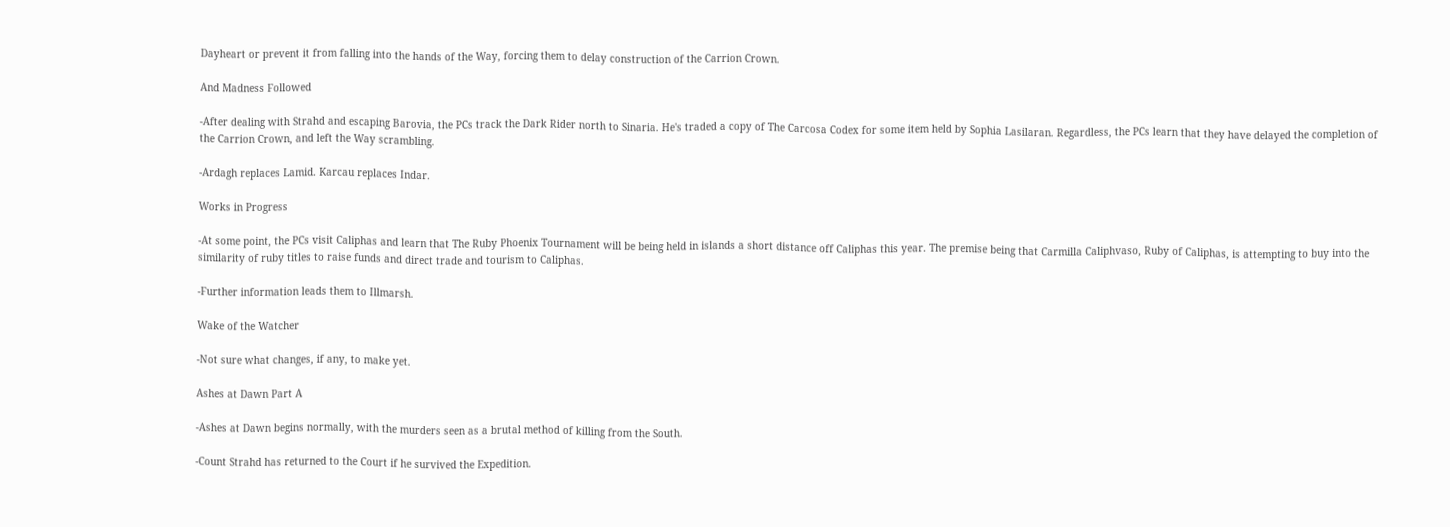Dayheart or prevent it from falling into the hands of the Way, forcing them to delay construction of the Carrion Crown.

And Madness Followed

-After dealing with Strahd and escaping Barovia, the PCs track the Dark Rider north to Sinaria. He's traded a copy of The Carcosa Codex for some item held by Sophia Lasilaran. Regardless, the PCs learn that they have delayed the completion of the Carrion Crown, and left the Way scrambling.

-Ardagh replaces Lamid. Karcau replaces Indar.

Works in Progress

-At some point, the PCs visit Caliphas and learn that The Ruby Phoenix Tournament will be being held in islands a short distance off Caliphas this year. The premise being that Carmilla Caliphvaso, Ruby of Caliphas, is attempting to buy into the similarity of ruby titles to raise funds and direct trade and tourism to Caliphas.

-Further information leads them to Illmarsh.

Wake of the Watcher

-Not sure what changes, if any, to make yet.

Ashes at Dawn Part A

-Ashes at Dawn begins normally, with the murders seen as a brutal method of killing from the South.

-Count Strahd has returned to the Court if he survived the Expedition.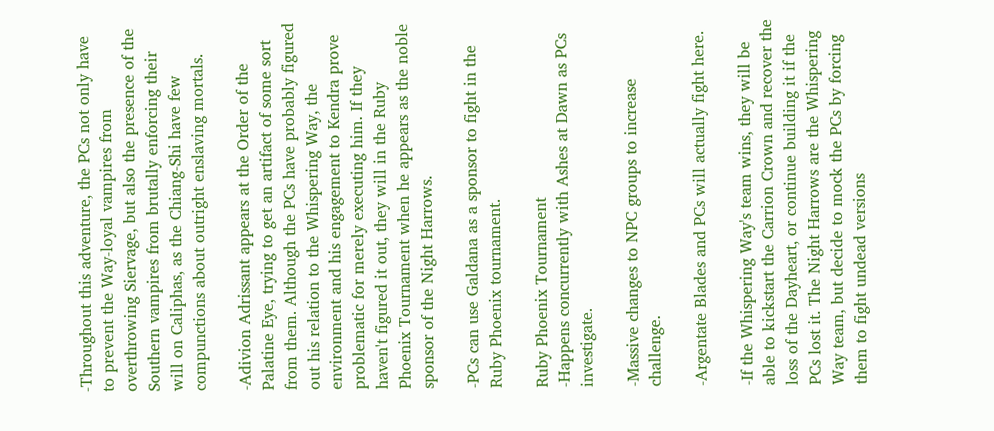-Throughout this adventure, the PCs not only have to prevent the Way-loyal vampires from overthrowing Siervage, but also the presence of the Southern vampires from brutally enforcing their will on Caliphas, as the Chiang-Shi have few compunctions about outright enslaving mortals.

-Adivion Adrissant appears at the Order of the Palatine Eye, trying to get an artifact of some sort from them. Although the PCs have probably figured out his relation to the Whispering Way, the environment and his engagement to Kendra prove problematic for merely executing him. If they haven't figured it out, they will in the Ruby Phoenix Tournament when he appears as the noble sponsor of the Night Harrows.

-PCs can use Galdana as a sponsor to fight in the Ruby Phoenix tournament.

Ruby Phoenix Tournament
-Happens concurrently with Ashes at Dawn as PCs investigate.

-Massive changes to NPC groups to increase challenge.

-Argentate Blades and PCs will actually fight here.

-If the Whispering Way's team wins, they will be able to kickstart the Carrion Crown and recover the loss of the Dayheart, or continue building it if the PCs lost it. The Night Harrows are the Whispering Way team, but decide to mock the PCs by forcing them to fight undead versions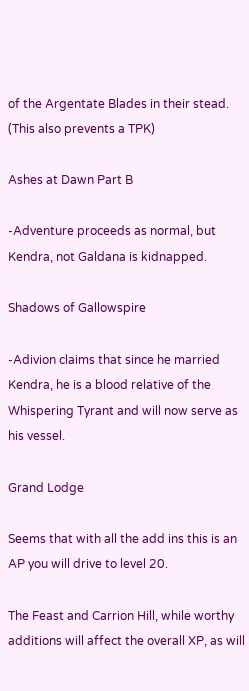of the Argentate Blades in their stead. (This also prevents a TPK)

Ashes at Dawn Part B

-Adventure proceeds as normal, but Kendra, not Galdana is kidnapped.

Shadows of Gallowspire

-Adivion claims that since he married Kendra, he is a blood relative of the Whispering Tyrant and will now serve as his vessel.

Grand Lodge

Seems that with all the add ins this is an AP you will drive to level 20.

The Feast and Carrion Hill, while worthy additions will affect the overall XP, as will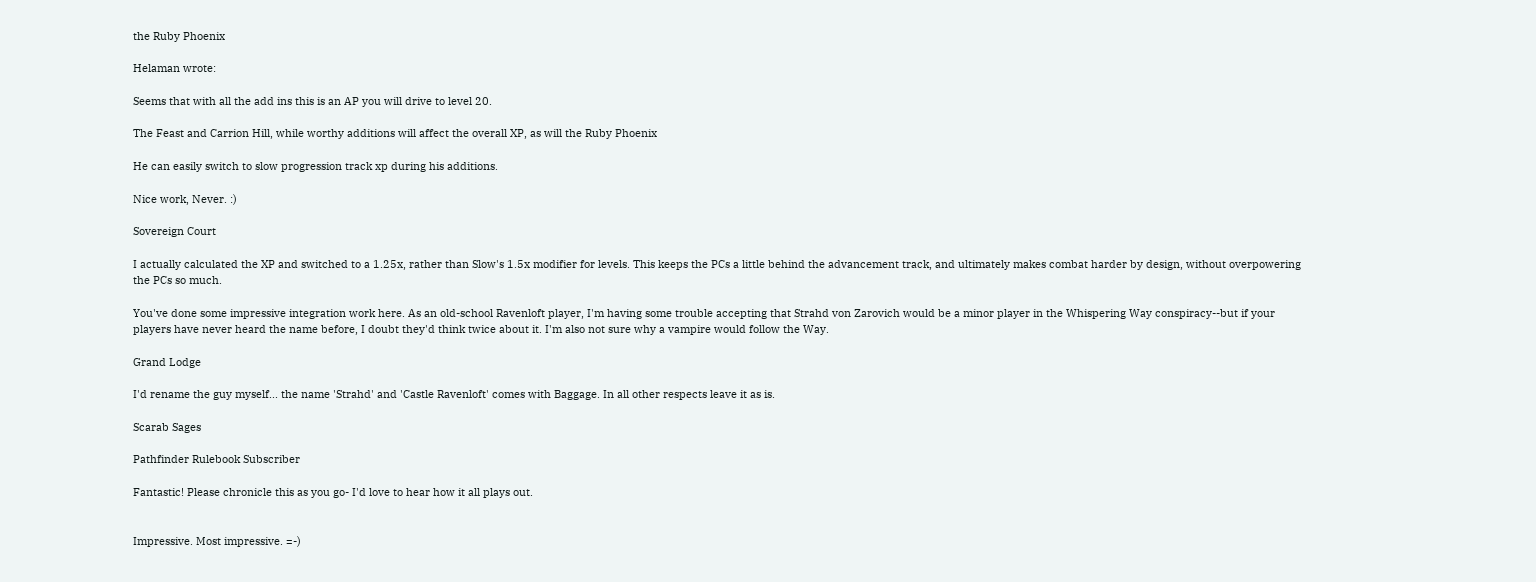the Ruby Phoenix

Helaman wrote:

Seems that with all the add ins this is an AP you will drive to level 20.

The Feast and Carrion Hill, while worthy additions will affect the overall XP, as will the Ruby Phoenix

He can easily switch to slow progression track xp during his additions.

Nice work, Never. :)

Sovereign Court

I actually calculated the XP and switched to a 1.25x, rather than Slow's 1.5x modifier for levels. This keeps the PCs a little behind the advancement track, and ultimately makes combat harder by design, without overpowering the PCs so much.

You've done some impressive integration work here. As an old-school Ravenloft player, I'm having some trouble accepting that Strahd von Zarovich would be a minor player in the Whispering Way conspiracy--but if your players have never heard the name before, I doubt they'd think twice about it. I'm also not sure why a vampire would follow the Way.

Grand Lodge

I'd rename the guy myself... the name 'Strahd' and 'Castle Ravenloft' comes with Baggage. In all other respects leave it as is.

Scarab Sages

Pathfinder Rulebook Subscriber

Fantastic! Please chronicle this as you go- I'd love to hear how it all plays out.


Impressive. Most impressive. =-)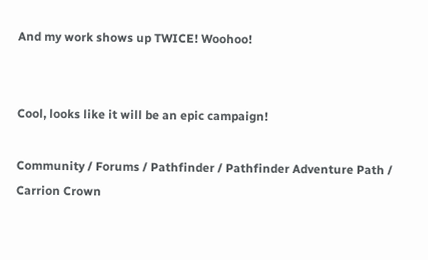And my work shows up TWICE! Woohoo!


Cool, looks like it will be an epic campaign!

Community / Forums / Pathfinder / Pathfinder Adventure Path / Carrion Crown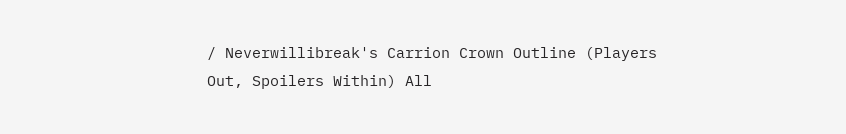/ Neverwillibreak's Carrion Crown Outline (Players Out, Spoilers Within) All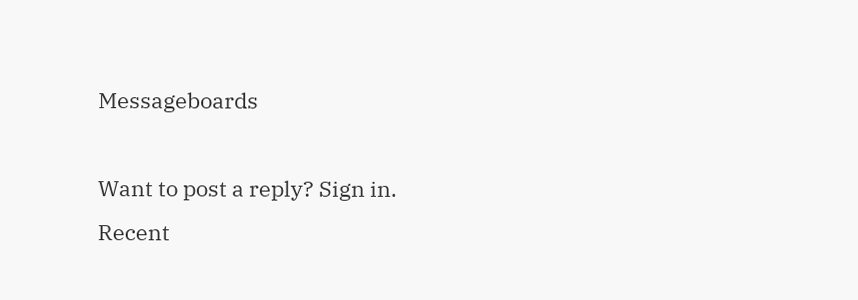Messageboards

Want to post a reply? Sign in.
Recent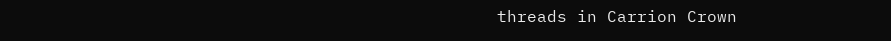threads in Carrion Crown